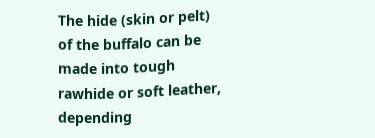The hide (skin or pelt) of the buffalo can be made into tough rawhide or soft leather, depending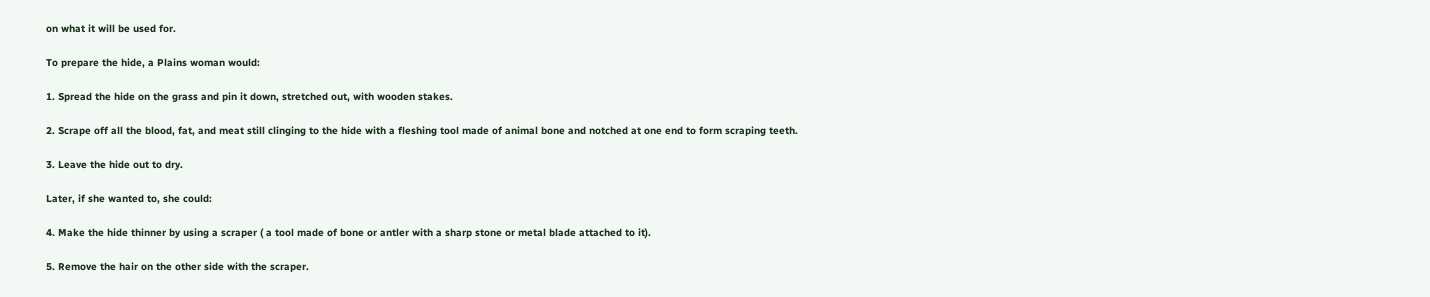on what it will be used for.

To prepare the hide, a Plains woman would:

1. Spread the hide on the grass and pin it down, stretched out, with wooden stakes.

2. Scrape off all the blood, fat, and meat still clinging to the hide with a fleshing tool made of animal bone and notched at one end to form scraping teeth.

3. Leave the hide out to dry.

Later, if she wanted to, she could:

4. Make the hide thinner by using a scraper ( a tool made of bone or antler with a sharp stone or metal blade attached to it).

5. Remove the hair on the other side with the scraper.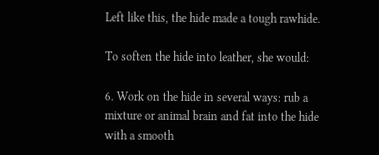Left like this, the hide made a tough rawhide.

To soften the hide into leather, she would:

6. Work on the hide in several ways: rub a mixture or animal brain and fat into the hide with a smooth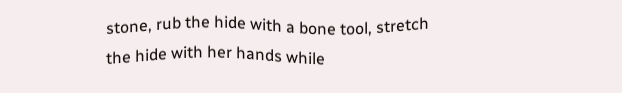stone, rub the hide with a bone tool, stretch the hide with her hands while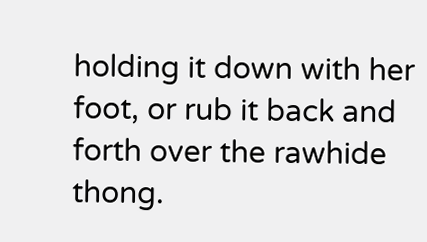holding it down with her foot, or rub it back and forth over the rawhide thong.